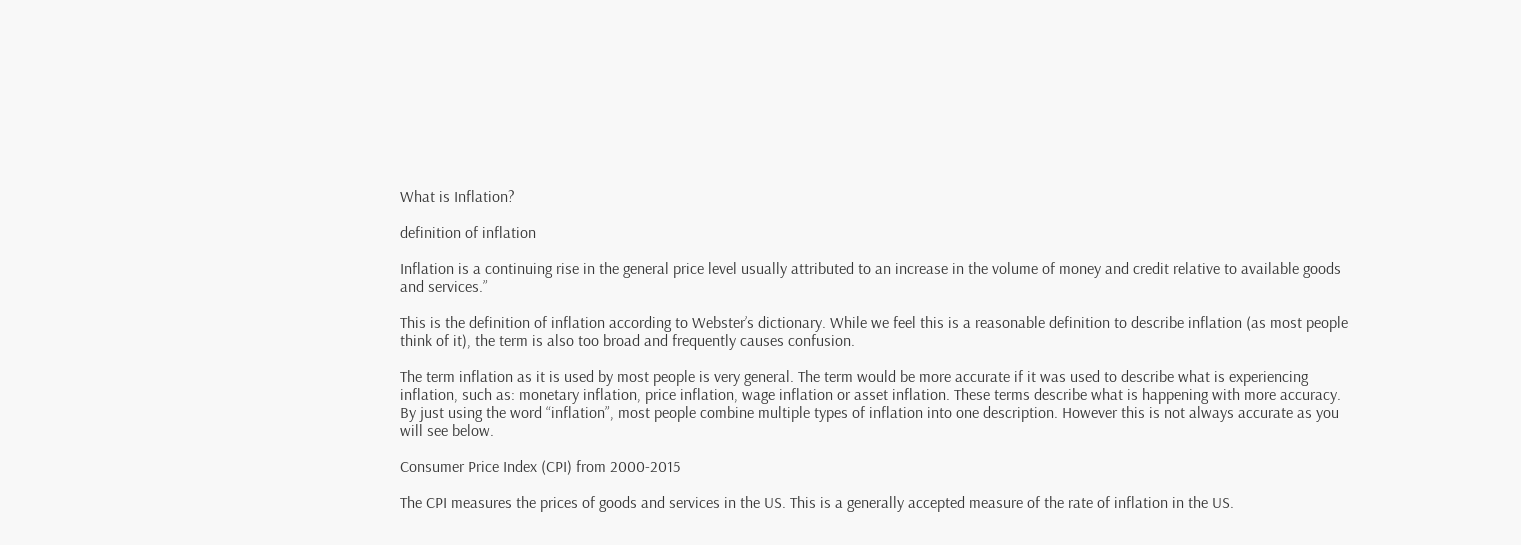What is Inflation?

definition of inflation

Inflation is a continuing rise in the general price level usually attributed to an increase in the volume of money and credit relative to available goods and services.”

This is the definition of inflation according to Webster’s dictionary. While we feel this is a reasonable definition to describe inflation (as most people think of it), the term is also too broad and frequently causes confusion.

The term inflation as it is used by most people is very general. The term would be more accurate if it was used to describe what is experiencing inflation, such as: monetary inflation, price inflation, wage inflation or asset inflation. These terms describe what is happening with more accuracy. By just using the word “inflation”, most people combine multiple types of inflation into one description. However this is not always accurate as you will see below.

Consumer Price Index (CPI) from 2000-2015

The CPI measures the prices of goods and services in the US. This is a generally accepted measure of the rate of inflation in the US.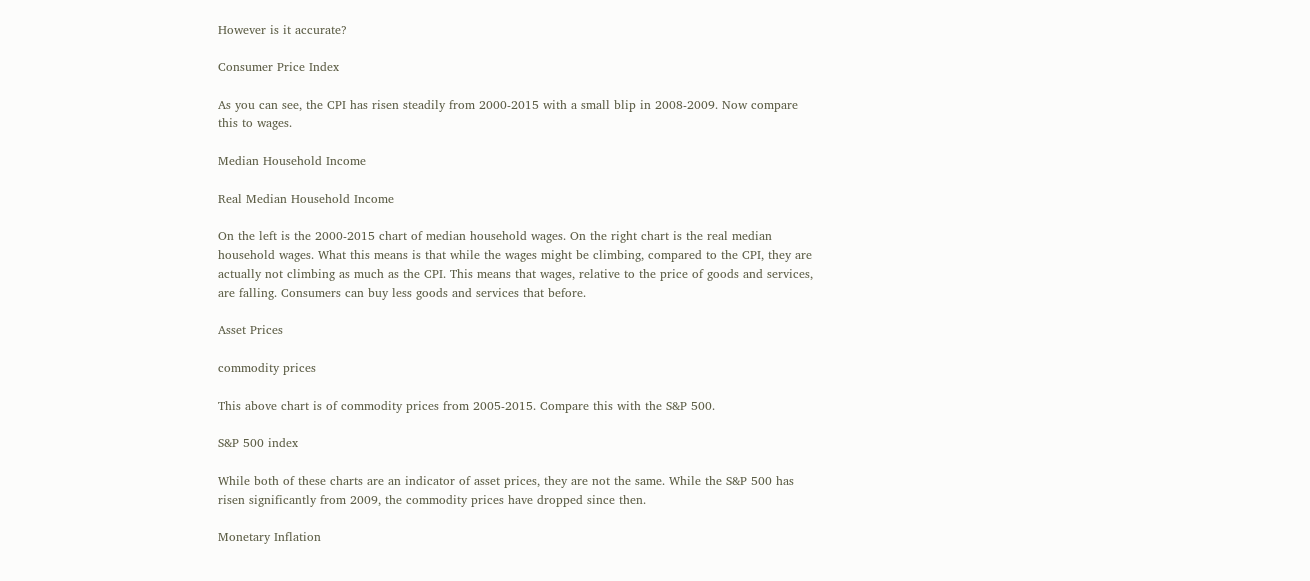However is it accurate?

Consumer Price Index

As you can see, the CPI has risen steadily from 2000-2015 with a small blip in 2008-2009. Now compare this to wages.

Median Household Income

Real Median Household Income

On the left is the 2000-2015 chart of median household wages. On the right chart is the real median household wages. What this means is that while the wages might be climbing, compared to the CPI, they are actually not climbing as much as the CPI. This means that wages, relative to the price of goods and services, are falling. Consumers can buy less goods and services that before.

Asset Prices

commodity prices

This above chart is of commodity prices from 2005-2015. Compare this with the S&P 500.

S&P 500 index

While both of these charts are an indicator of asset prices, they are not the same. While the S&P 500 has risen significantly from 2009, the commodity prices have dropped since then.

Monetary Inflation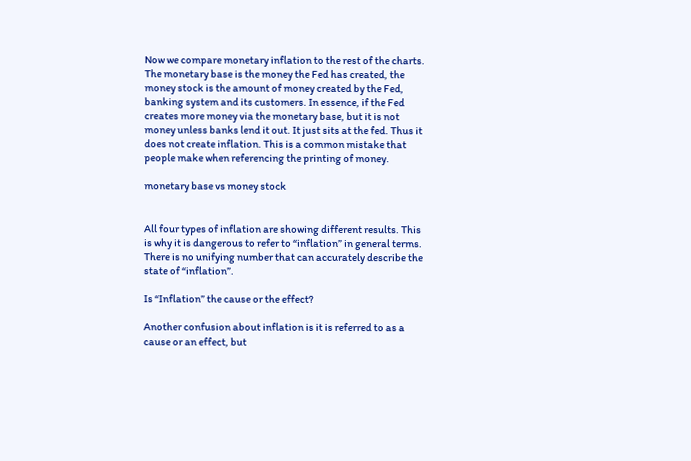Now we compare monetary inflation to the rest of the charts. The monetary base is the money the Fed has created, the money stock is the amount of money created by the Fed, banking system and its customers. In essence, if the Fed creates more money via the monetary base, but it is not money unless banks lend it out. It just sits at the fed. Thus it does not create inflation. This is a common mistake that people make when referencing the printing of money.

monetary base vs money stock


All four types of inflation are showing different results. This is why it is dangerous to refer to “inflation” in general terms. There is no unifying number that can accurately describe the state of “inflation”.

Is “Inflation” the cause or the effect?

Another confusion about inflation is it is referred to as a cause or an effect, but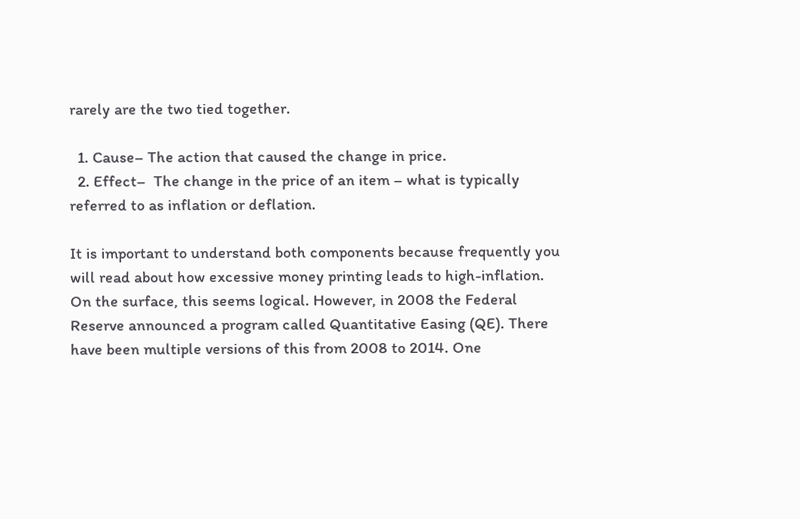rarely are the two tied together.

  1. Cause– The action that caused the change in price.
  2. Effect–  The change in the price of an item – what is typically referred to as inflation or deflation.

It is important to understand both components because frequently you will read about how excessive money printing leads to high-inflation. On the surface, this seems logical. However, in 2008 the Federal Reserve announced a program called Quantitative Easing (QE). There have been multiple versions of this from 2008 to 2014. One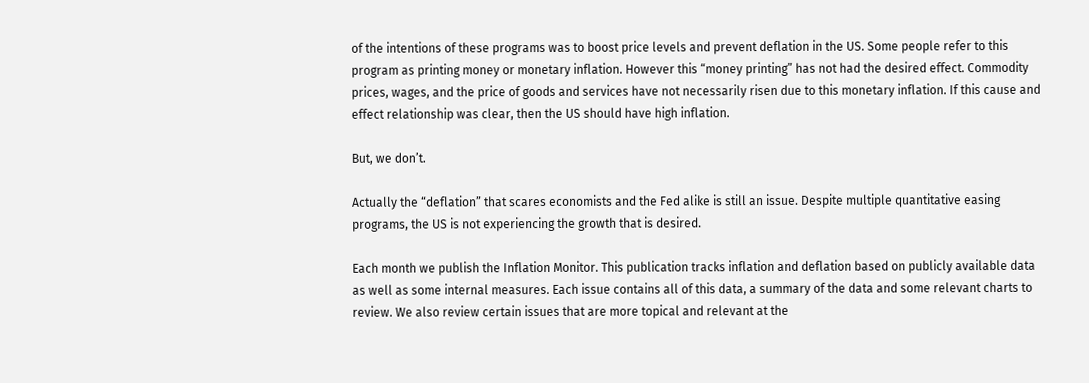of the intentions of these programs was to boost price levels and prevent deflation in the US. Some people refer to this program as printing money or monetary inflation. However this “money printing” has not had the desired effect. Commodity prices, wages, and the price of goods and services have not necessarily risen due to this monetary inflation. If this cause and effect relationship was clear, then the US should have high inflation.

But, we don’t.

Actually the “deflation” that scares economists and the Fed alike is still an issue. Despite multiple quantitative easing programs, the US is not experiencing the growth that is desired.

Each month we publish the Inflation Monitor. This publication tracks inflation and deflation based on publicly available data as well as some internal measures. Each issue contains all of this data, a summary of the data and some relevant charts to review. We also review certain issues that are more topical and relevant at the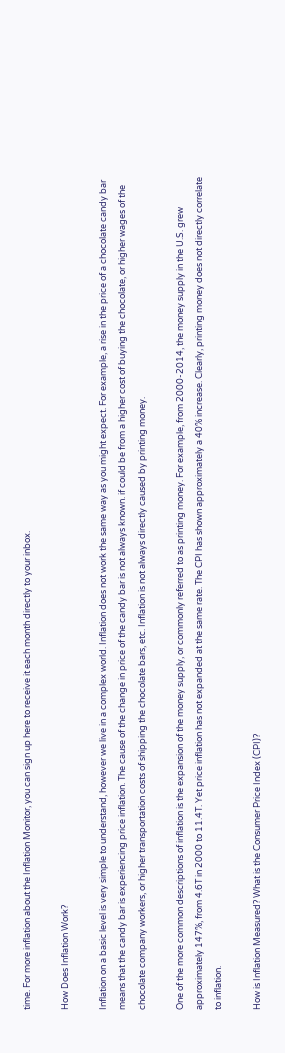time. For more inflation about the Inflation Monitor, you can sign up here to receive it each month directly to your inbox.

How Does Inflation Work?

Inflation on a basic level is very simple to understand, however we live in a complex world. Inflation does not work the same way as you might expect. For example, a rise in the price of a chocolate candy bar means that the candy bar is experiencing price inflation. The cause of the change in price of the candy bar is not always known. if could be from a higher cost of buying the chocolate, or higher wages of the chocolate company workers, or higher transportation costs of shipping the chocolate bars, etc. Inflation is not always directly caused by printing money.

One of the more common descriptions of inflation is the expansion of the money supply, or commonly referred to as printing money. For example, from 2000-2014, the money supply in the U.S. grew approximately 147%, from 4.6T in 2000 to 11.4T. Yet price inflation has not expanded at the same rate. The CPI has shown approximately a 40% increase. Clearly, printing money does not directly correlate to inflation.

How is Inflation Measured? What is the Consumer Price Index (CPI)?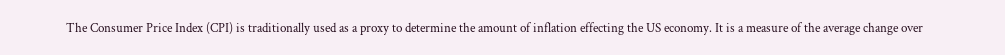The Consumer Price Index (CPI) is traditionally used as a proxy to determine the amount of inflation effecting the US economy. It is a measure of the average change over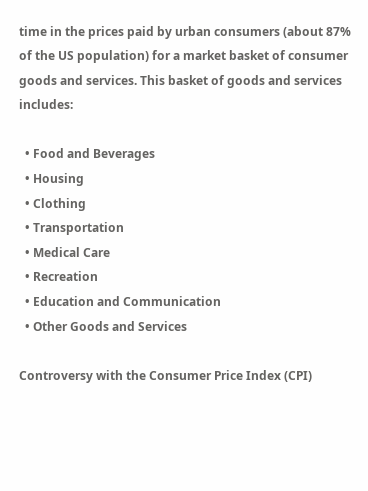time in the prices paid by urban consumers (about 87% of the US population) for a market basket of consumer goods and services. This basket of goods and services includes:

  • Food and Beverages
  • Housing
  • Clothing
  • Transportation
  • Medical Care
  • Recreation
  • Education and Communication
  • Other Goods and Services

Controversy with the Consumer Price Index (CPI)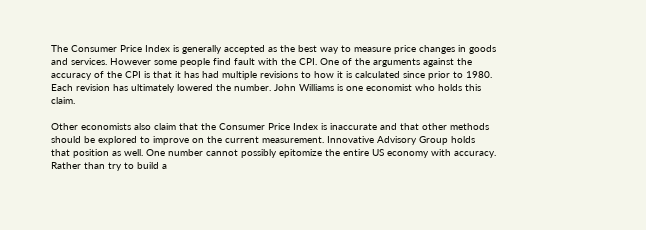The Consumer Price Index is generally accepted as the best way to measure price changes in goods and services. However some people find fault with the CPI. One of the arguments against the accuracy of the CPI is that it has had multiple revisions to how it is calculated since prior to 1980. Each revision has ultimately lowered the number. John Williams is one economist who holds this claim.

Other economists also claim that the Consumer Price Index is inaccurate and that other methods should be explored to improve on the current measurement. Innovative Advisory Group holds that position as well. One number cannot possibly epitomize the entire US economy with accuracy. Rather than try to build a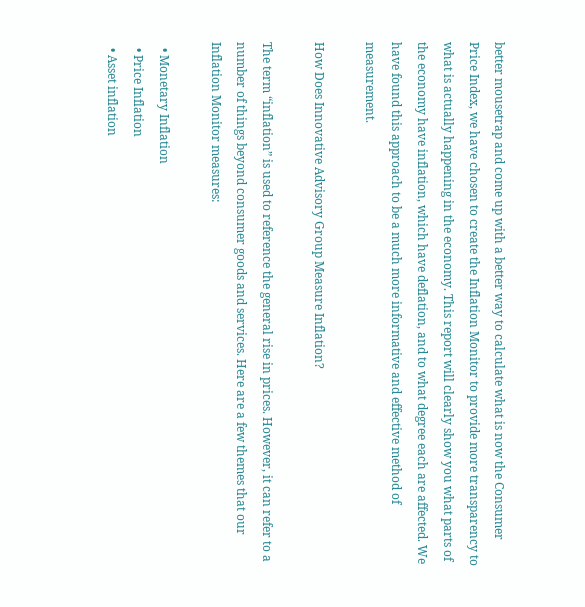better mousetrap and come up with a better way to calculate what is now the Consumer Price Index, we have chosen to create the Inflation Monitor to provide more transparency to what is actually happening in the economy. This report will clearly show you what parts of the economy have inflation, which have deflation, and to what degree each are affected. We have found this approach to be a much more informative and effective method of measurement.

How Does Innovative Advisory Group Measure Inflation?

The term “inflation” is used to reference the general rise in prices. However, it can refer to a number of things beyond consumer goods and services. Here are a few themes that our Inflation Monitor measures:

  • Monetary Inflation
  • Price Inflation
  • Asset inflation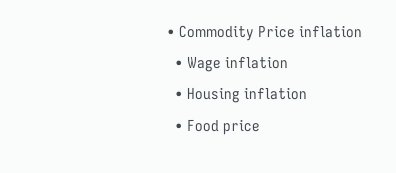• Commodity Price inflation
  • Wage inflation
  • Housing inflation
  • Food price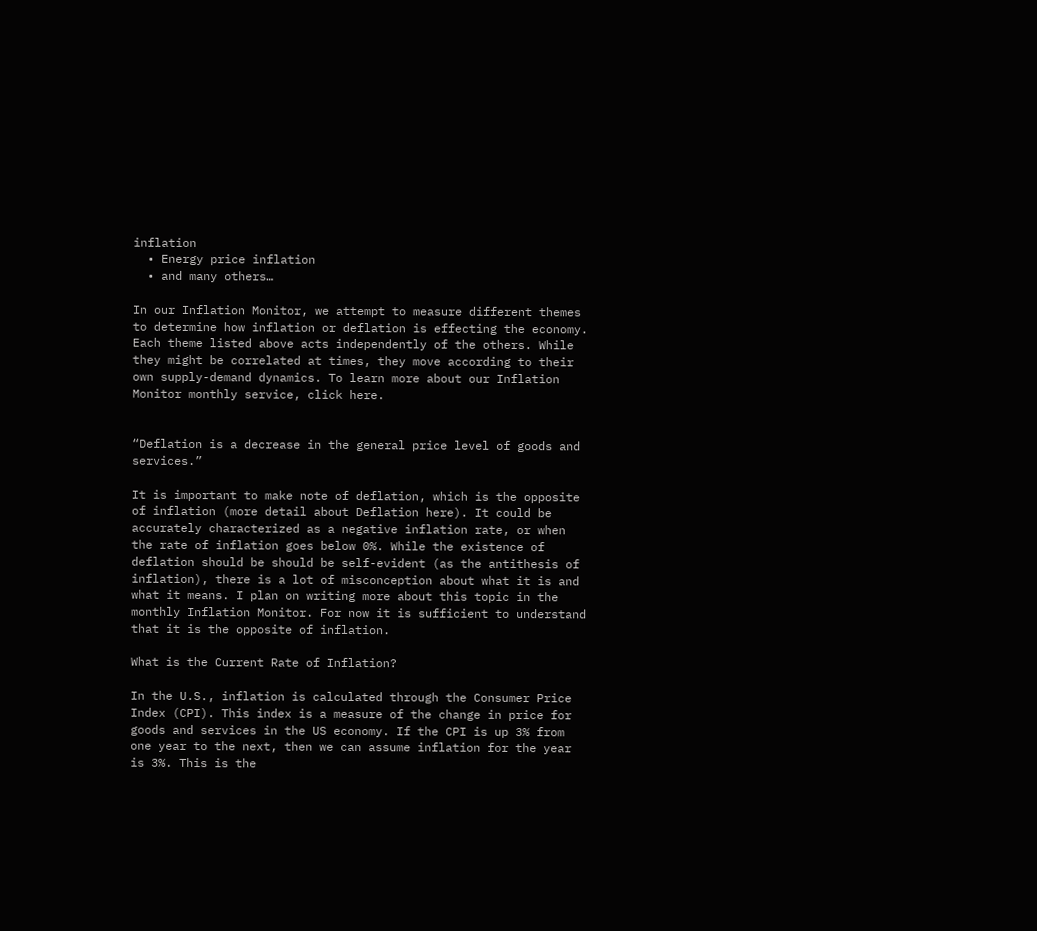inflation
  • Energy price inflation
  • and many others…

In our Inflation Monitor, we attempt to measure different themes to determine how inflation or deflation is effecting the economy. Each theme listed above acts independently of the others. While they might be correlated at times, they move according to their own supply-demand dynamics. To learn more about our Inflation Monitor monthly service, click here.


“Deflation is a decrease in the general price level of goods and services.”

It is important to make note of deflation, which is the opposite of inflation (more detail about Deflation here). It could be accurately characterized as a negative inflation rate, or when the rate of inflation goes below 0%. While the existence of deflation should be should be self-evident (as the antithesis of inflation), there is a lot of misconception about what it is and what it means. I plan on writing more about this topic in the monthly Inflation Monitor. For now it is sufficient to understand that it is the opposite of inflation.

What is the Current Rate of Inflation?

In the U.S., inflation is calculated through the Consumer Price Index (CPI). This index is a measure of the change in price for goods and services in the US economy. If the CPI is up 3% from one year to the next, then we can assume inflation for the year is 3%. This is the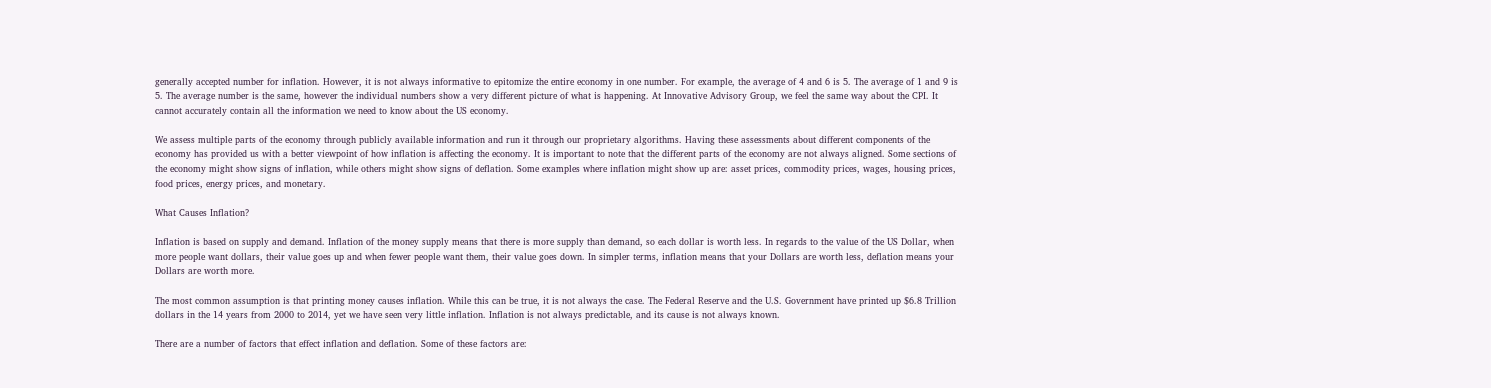generally accepted number for inflation. However, it is not always informative to epitomize the entire economy in one number. For example, the average of 4 and 6 is 5. The average of 1 and 9 is 5. The average number is the same, however the individual numbers show a very different picture of what is happening. At Innovative Advisory Group, we feel the same way about the CPI. It cannot accurately contain all the information we need to know about the US economy.

We assess multiple parts of the economy through publicly available information and run it through our proprietary algorithms. Having these assessments about different components of the economy has provided us with a better viewpoint of how inflation is affecting the economy. It is important to note that the different parts of the economy are not always aligned. Some sections of the economy might show signs of inflation, while others might show signs of deflation. Some examples where inflation might show up are: asset prices, commodity prices, wages, housing prices, food prices, energy prices, and monetary.

What Causes Inflation?

Inflation is based on supply and demand. Inflation of the money supply means that there is more supply than demand, so each dollar is worth less. In regards to the value of the US Dollar, when more people want dollars, their value goes up and when fewer people want them, their value goes down. In simpler terms, inflation means that your Dollars are worth less, deflation means your Dollars are worth more.

The most common assumption is that printing money causes inflation. While this can be true, it is not always the case. The Federal Reserve and the U.S. Government have printed up $6.8 Trillion dollars in the 14 years from 2000 to 2014, yet we have seen very little inflation. Inflation is not always predictable, and its cause is not always known.

There are a number of factors that effect inflation and deflation. Some of these factors are: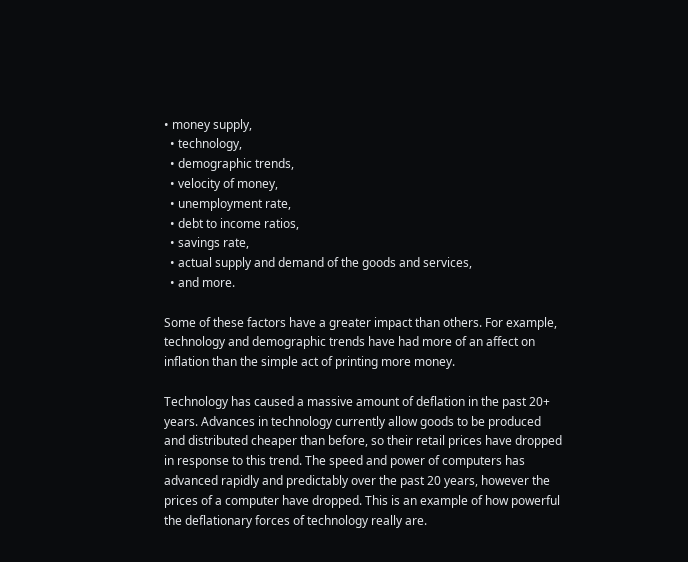• money supply,
  • technology,
  • demographic trends,
  • velocity of money,
  • unemployment rate,
  • debt to income ratios,
  • savings rate,
  • actual supply and demand of the goods and services,
  • and more.

Some of these factors have a greater impact than others. For example, technology and demographic trends have had more of an affect on inflation than the simple act of printing more money.

Technology has caused a massive amount of deflation in the past 20+ years. Advances in technology currently allow goods to be produced and distributed cheaper than before, so their retail prices have dropped in response to this trend. The speed and power of computers has advanced rapidly and predictably over the past 20 years, however the prices of a computer have dropped. This is an example of how powerful the deflationary forces of technology really are.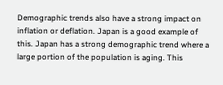Demographic trends also have a strong impact on inflation or deflation. Japan is a good example of this. Japan has a strong demographic trend where a large portion of the population is aging. This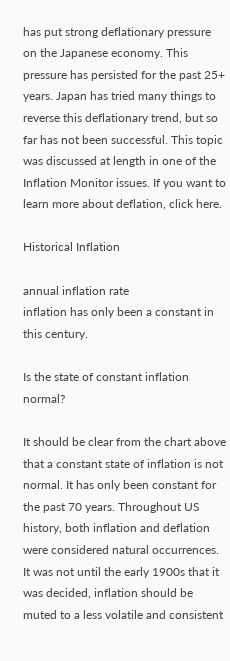has put strong deflationary pressure on the Japanese economy. This pressure has persisted for the past 25+ years. Japan has tried many things to reverse this deflationary trend, but so far has not been successful. This topic was discussed at length in one of the Inflation Monitor issues. If you want to learn more about deflation, click here.

Historical Inflation

annual inflation rate
inflation has only been a constant in this century.

Is the state of constant inflation normal?

It should be clear from the chart above that a constant state of inflation is not normal. It has only been constant for the past 70 years. Throughout US history, both inflation and deflation were considered natural occurrences. It was not until the early 1900s that it was decided, inflation should be muted to a less volatile and consistent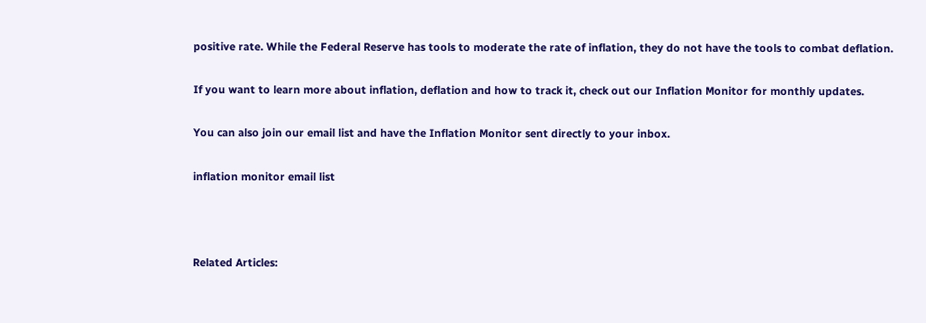positive rate. While the Federal Reserve has tools to moderate the rate of inflation, they do not have the tools to combat deflation.

If you want to learn more about inflation, deflation and how to track it, check out our Inflation Monitor for monthly updates.

You can also join our email list and have the Inflation Monitor sent directly to your inbox.

inflation monitor email list



Related Articles: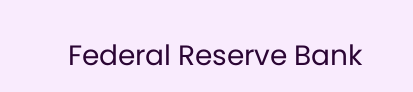Federal Reserve Bank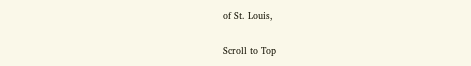of St. Louis,


Scroll to Top